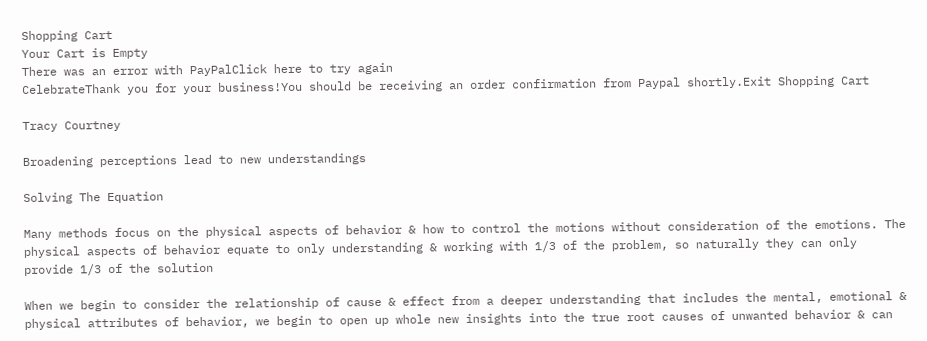Shopping Cart
Your Cart is Empty
There was an error with PayPalClick here to try again
CelebrateThank you for your business!You should be receiving an order confirmation from Paypal shortly.Exit Shopping Cart

Tracy Courtney

Broadening perceptions lead to new understandings

Solving The Equation

Many methods focus on the physical aspects of behavior & how to control the motions without consideration of the emotions. The physical aspects of behavior equate to only understanding & working with 1/3 of the problem, so naturally they can only provide 1/3 of the solution

When we begin to consider the relationship of cause & effect from a deeper understanding that includes the mental, emotional & physical attributes of behavior, we begin to open up whole new insights into the true root causes of unwanted behavior & can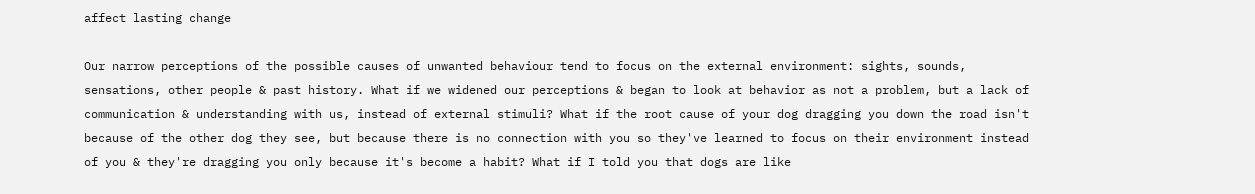affect lasting change

Our narrow perceptions of the possible causes of unwanted behaviour tend to focus on the external environment: sights, sounds, sensations, other people & past history. What if we widened our perceptions & began to look at behavior as not a problem, but a lack of communication & understanding with us, instead of external stimuli? What if the root cause of your dog dragging you down the road isn't because of the other dog they see, but because there is no connection with you so they've learned to focus on their environment instead of you & they're dragging you only because it's become a habit? What if I told you that dogs are like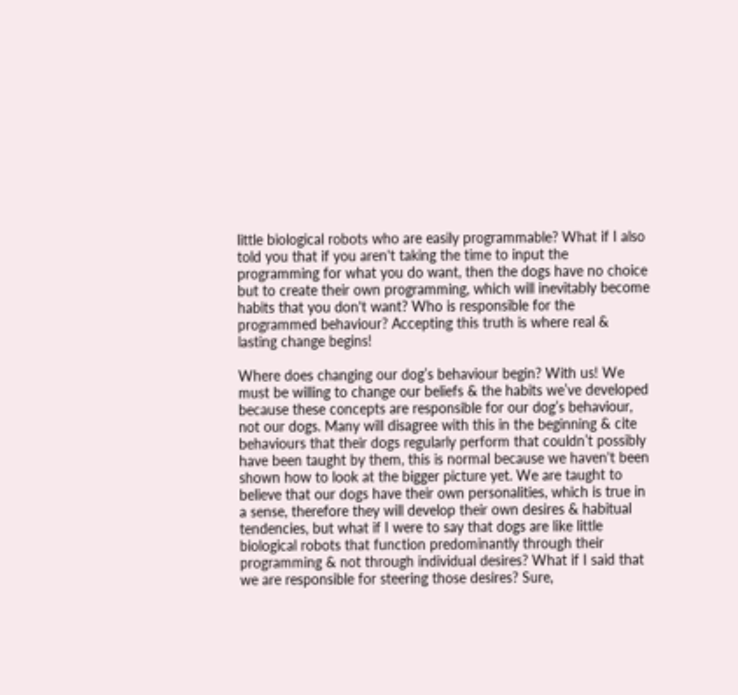little biological robots who are easily programmable? What if I also told you that if you aren't taking the time to input the programming for what you do want, then the dogs have no choice but to create their own programming, which will inevitably become habits that you don't want? Who is responsible for the programmed behaviour? Accepting this truth is where real & lasting change begins!

Where does changing our dog’s behaviour begin? With us! We must be willing to change our beliefs & the habits we’ve developed because these concepts are responsible for our dog’s behaviour, not our dogs. Many will disagree with this in the beginning & cite behaviours that their dogs regularly perform that couldn’t possibly have been taught by them, this is normal because we haven't been shown how to look at the bigger picture yet. We are taught to believe that our dogs have their own personalities, which is true in a sense, therefore they will develop their own desires & habitual tendencies, but what if I were to say that dogs are like little biological robots that function predominantly through their programming & not through individual desires? What if I said that we are responsible for steering those desires? Sure,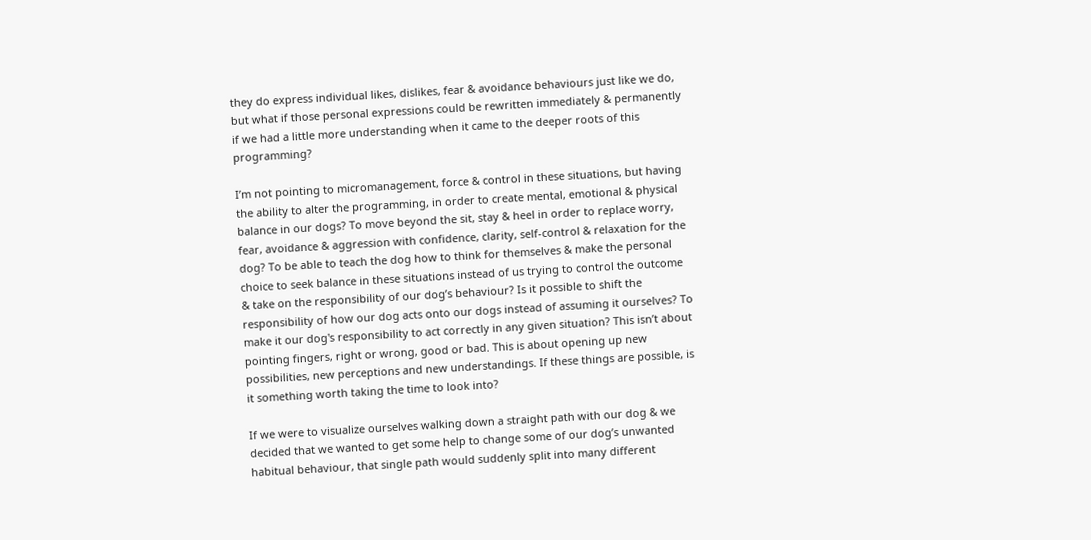they do express individual likes, dislikes, fear & avoidance behaviours just like we do, but what if those personal expressions could be rewritten immediately & permanently if we had a little more understanding when it came to the deeper roots of this programming?

I’m not pointing to micromanagement, force & control in these situations, but having the ability to alter the programming, in order to create mental, emotional & physical balance in our dogs? To move beyond the sit, stay & heel in order to replace worry, fear, avoidance & aggression with confidence, clarity, self-control & relaxation for the dog? To be able to teach the dog how to think for themselves & make the personal choice to seek balance in these situations instead of us trying to control the outcome & take on the responsibility of our dog’s behaviour? Is it possible to shift the responsibility of how our dog acts onto our dogs instead of assuming it ourselves? To make it our dog's responsibility to act correctly in any given situation? This isn’t about pointing fingers, right or wrong, good or bad. This is about opening up new possibilities, new perceptions and new understandings. If these things are possible, is it something worth taking the time to look into?

If we were to visualize ourselves walking down a straight path with our dog & we decided that we wanted to get some help to change some of our dog’s unwanted habitual behaviour, that single path would suddenly split into many different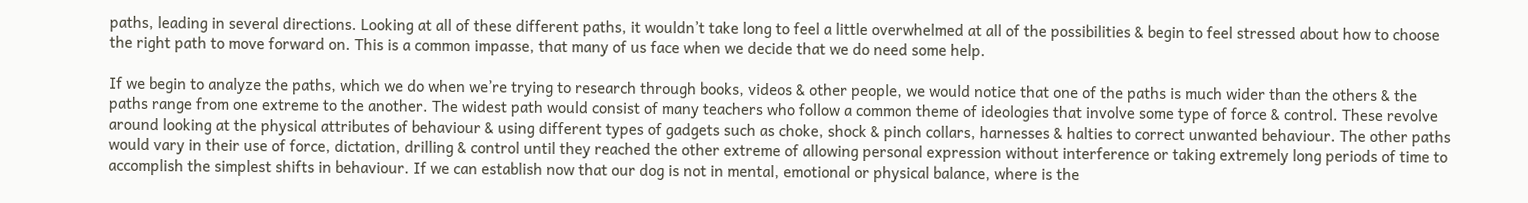paths, leading in several directions. Looking at all of these different paths, it wouldn’t take long to feel a little overwhelmed at all of the possibilities & begin to feel stressed about how to choose the right path to move forward on. This is a common impasse, that many of us face when we decide that we do need some help.

If we begin to analyze the paths, which we do when we’re trying to research through books, videos & other people, we would notice that one of the paths is much wider than the others & the paths range from one extreme to the another. The widest path would consist of many teachers who follow a common theme of ideologies that involve some type of force & control. These revolve around looking at the physical attributes of behaviour & using different types of gadgets such as choke, shock & pinch collars, harnesses & halties to correct unwanted behaviour. The other paths would vary in their use of force, dictation, drilling & control until they reached the other extreme of allowing personal expression without interference or taking extremely long periods of time to accomplish the simplest shifts in behaviour. If we can establish now that our dog is not in mental, emotional or physical balance, where is the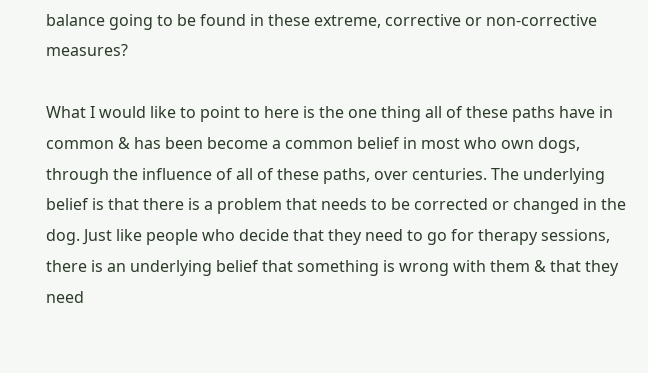balance going to be found in these extreme, corrective or non-corrective measures?

What I would like to point to here is the one thing all of these paths have in common & has been become a common belief in most who own dogs, through the influence of all of these paths, over centuries. The underlying belief is that there is a problem that needs to be corrected or changed in the dog. Just like people who decide that they need to go for therapy sessions, there is an underlying belief that something is wrong with them & that they need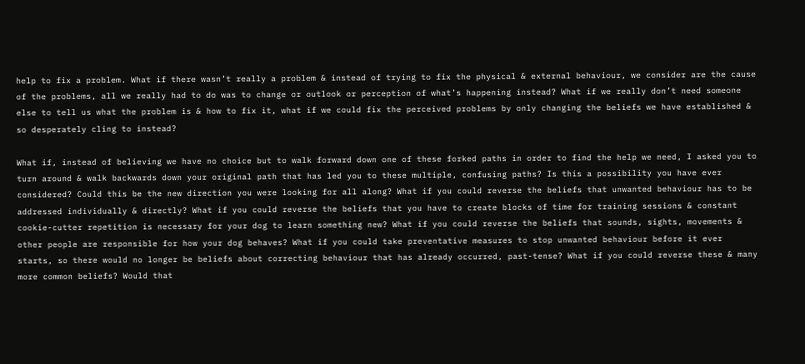help to fix a problem. What if there wasn’t really a problem & instead of trying to fix the physical & external behaviour, we consider are the cause of the problems, all we really had to do was to change or outlook or perception of what’s happening instead? What if we really don’t need someone else to tell us what the problem is & how to fix it, what if we could fix the perceived problems by only changing the beliefs we have established & so desperately cling to instead?

What if, instead of believing we have no choice but to walk forward down one of these forked paths in order to find the help we need, I asked you to turn around & walk backwards down your original path that has led you to these multiple, confusing paths? Is this a possibility you have ever considered? Could this be the new direction you were looking for all along? What if you could reverse the beliefs that unwanted behaviour has to be addressed individually & directly? What if you could reverse the beliefs that you have to create blocks of time for training sessions & constant cookie-cutter repetition is necessary for your dog to learn something new? What if you could reverse the beliefs that sounds, sights, movements & other people are responsible for how your dog behaves? What if you could take preventative measures to stop unwanted behaviour before it ever starts, so there would no longer be beliefs about correcting behaviour that has already occurred, past-tense? What if you could reverse these & many more common beliefs? Would that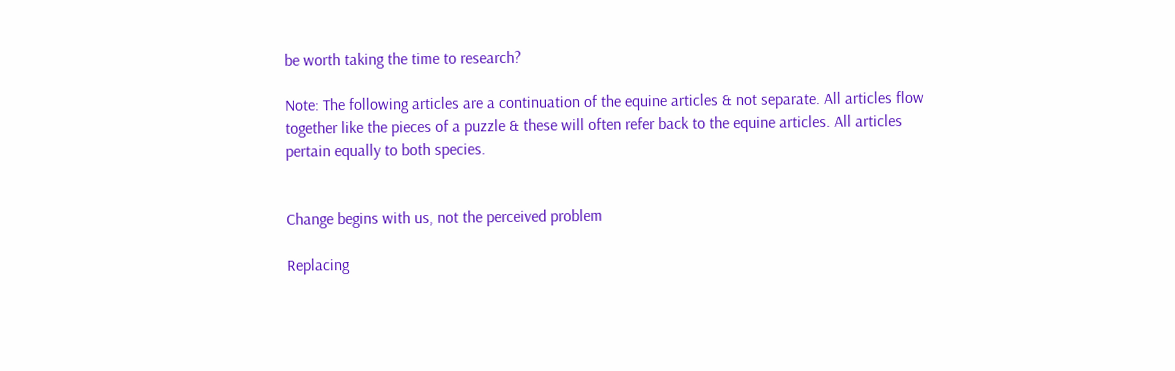be worth taking the time to research?

Note: The following articles are a continuation of the equine articles & not separate. All articles flow together like the pieces of a puzzle & these will often refer back to the equine articles. All articles pertain equally to both species.


Change begins with us, not the perceived problem

Replacing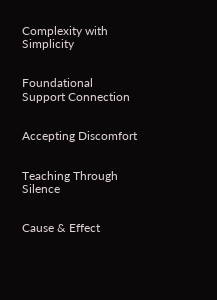Complexity with Simplicity


Foundational Support Connection


Accepting Discomfort


Teaching Through Silence


Cause & Effect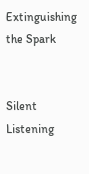Extinguishing the Spark


Silent Listening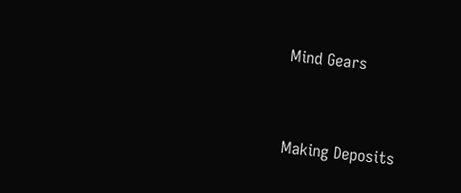Mind Gears


Making Deposits